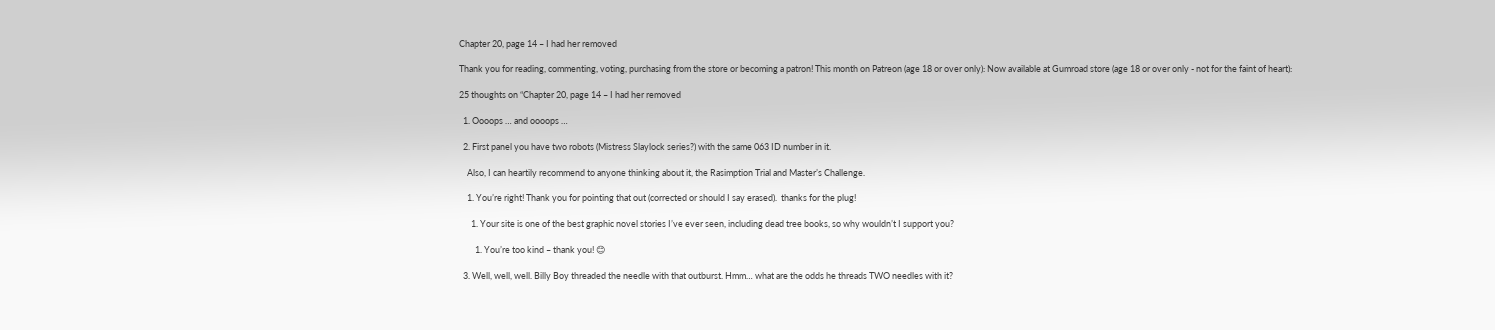Chapter 20, page 14 – I had her removed

Thank you for reading, commenting, voting, purchasing from the store or becoming a patron! This month on Patreon (age 18 or over only): Now available at Gumroad store (age 18 or over only - not for the faint of heart):

25 thoughts on “Chapter 20, page 14 – I had her removed

  1. Oooops … and oooops …

  2. First panel you have two robots (Mistress Slaylock series?) with the same 063 ID number in it.

    Also, I can heartily recommend to anyone thinking about it, the Rasimption Trial and Master’s Challenge.

    1. You’re right! Thank you for pointing that out (corrected or should I say erased).  thanks for the plug!

      1. Your site is one of the best graphic novel stories I’ve ever seen, including dead tree books, so why wouldn’t I support you?

        1. You’re too kind – thank you! 😊

  3. Well, well, well. Billy Boy threaded the needle with that outburst. Hmm… what are the odds he threads TWO needles with it?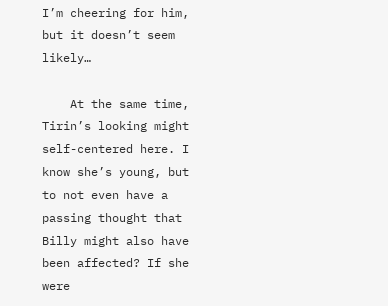I’m cheering for him, but it doesn’t seem likely…

    At the same time, Tirin’s looking might self-centered here. I know she’s young, but to not even have a passing thought that Billy might also have been affected? If she were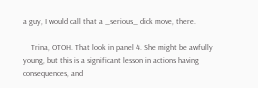a guy, I would call that a _serious_ dick move, there.

    Trina, OTOH. That look in panel 4. She might be awfully young, but this is a significant lesson in actions having consequences, and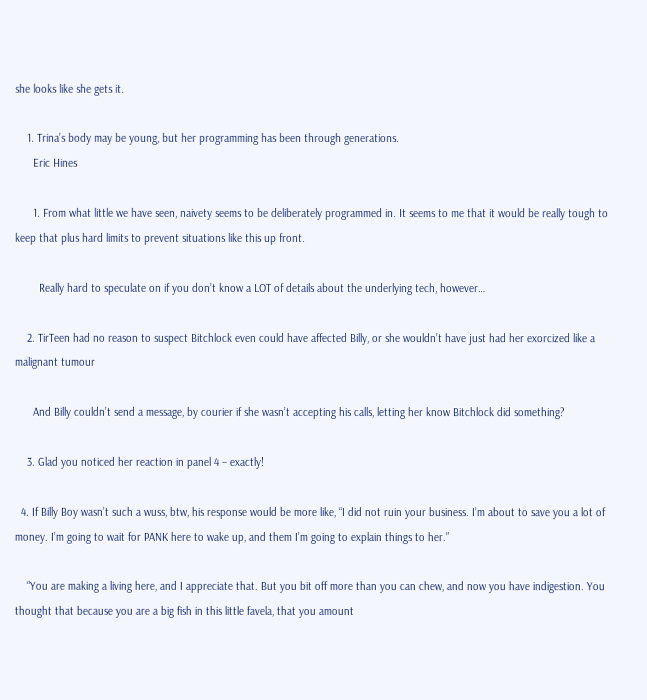she looks like she gets it.

    1. Trina’s body may be young, but her programming has been through generations.
      Eric Hines

      1. From what little we have seen, naivety seems to be deliberately programmed in. It seems to me that it would be really tough to keep that plus hard limits to prevent situations like this up front.

        Really hard to speculate on if you don’t know a LOT of details about the underlying tech, however…

    2. TirTeen had no reason to suspect Bitchlock even could have affected Billy, or she wouldn’t have just had her exorcized like a malignant tumour

      And Billy couldn’t send a message, by courier if she wasn’t accepting his calls, letting her know Bitchlock did something?

    3. Glad you noticed her reaction in panel 4 – exactly!

  4. If Billy Boy wasn’t such a wuss, btw, his response would be more like, “I did not ruin your business. I’m about to save you a lot of money. I’m going to wait for PANK here to wake up, and them I’m going to explain things to her.”

    “You are making a living here, and I appreciate that. But you bit off more than you can chew, and now you have indigestion. You thought that because you are a big fish in this little favela, that you amount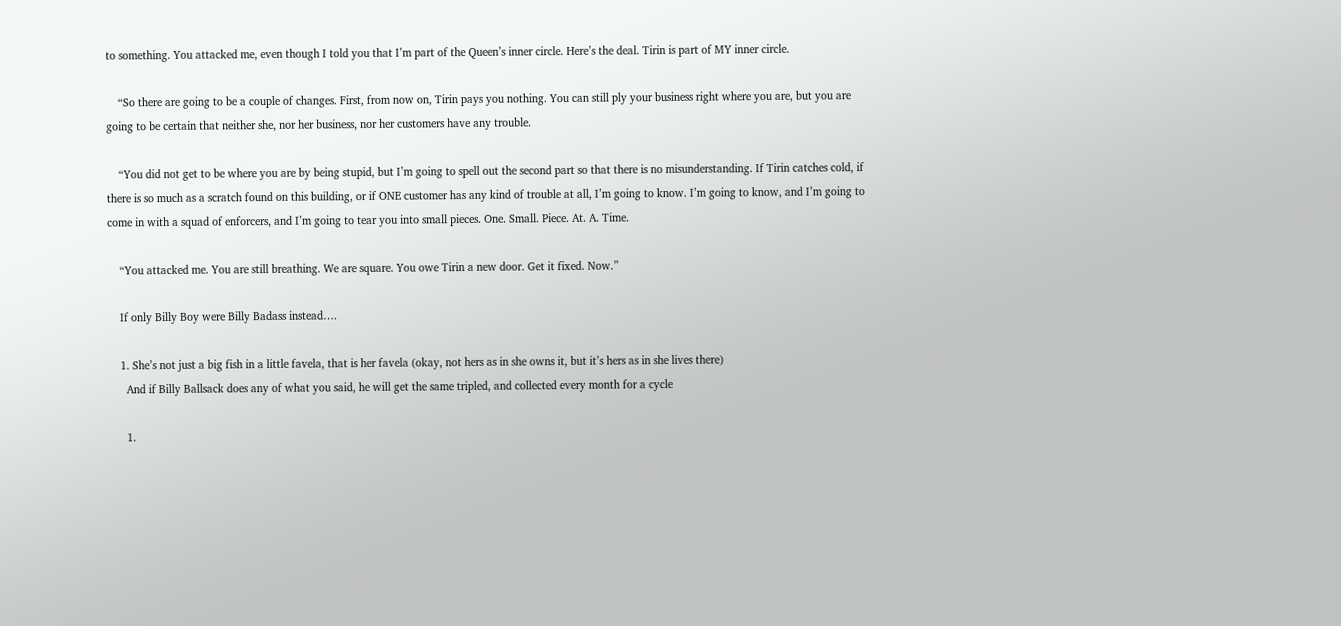to something. You attacked me, even though I told you that I’m part of the Queen’s inner circle. Here’s the deal. Tirin is part of MY inner circle.

    “So there are going to be a couple of changes. First, from now on, Tirin pays you nothing. You can still ply your business right where you are, but you are going to be certain that neither she, nor her business, nor her customers have any trouble.

    “You did not get to be where you are by being stupid, but I’m going to spell out the second part so that there is no misunderstanding. If Tirin catches cold, if there is so much as a scratch found on this building, or if ONE customer has any kind of trouble at all, I’m going to know. I’m going to know, and I’m going to come in with a squad of enforcers, and I’m going to tear you into small pieces. One. Small. Piece. At. A. Time.

    “You attacked me. You are still breathing. We are square. You owe Tirin a new door. Get it fixed. Now.”

    If only Billy Boy were Billy Badass instead….

    1. She’s not just a big fish in a little favela, that is her favela (okay, not hers as in she owns it, but it’s hers as in she lives there)
      And if Billy Ballsack does any of what you said, he will get the same tripled, and collected every month for a cycle

      1.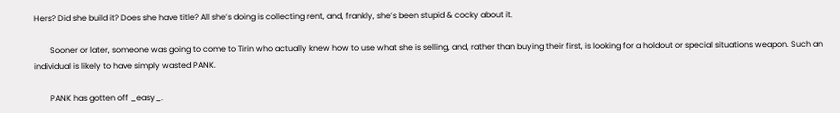Hers? Did she build it? Does she have title? All she’s doing is collecting rent, and, frankly, she’s been stupid & cocky about it.

        Sooner or later, someone was going to come to Tirin who actually knew how to use what she is selling, and, rather than buying their first, is looking for a holdout or special situations weapon. Such an individual is likely to have simply wasted PANK.

        PANK has gotten off _easy_.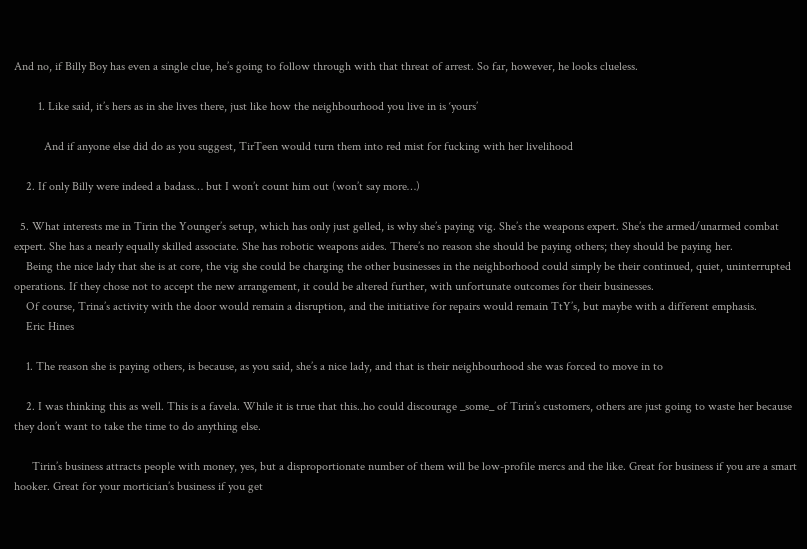And no, if Billy Boy has even a single clue, he’s going to follow through with that threat of arrest. So far, however, he looks clueless.

        1. Like said, it’s hers as in she lives there, just like how the neighbourhood you live in is ‘yours’

          And if anyone else did do as you suggest, TirTeen would turn them into red mist for fucking with her livelihood

    2. If only Billy were indeed a badass… but I won’t count him out (won’t say more…)

  5. What interests me in Tirin the Younger’s setup, which has only just gelled, is why she’s paying vig. She’s the weapons expert. She’s the armed/unarmed combat expert. She has a nearly equally skilled associate. She has robotic weapons aides. There’s no reason she should be paying others; they should be paying her.
    Being the nice lady that she is at core, the vig she could be charging the other businesses in the neighborhood could simply be their continued, quiet, uninterrupted operations. If they chose not to accept the new arrangement, it could be altered further, with unfortunate outcomes for their businesses.
    Of course, Trina’s activity with the door would remain a disruption, and the initiative for repairs would remain TtY’s, but maybe with a different emphasis.
    Eric Hines

    1. The reason she is paying others, is because, as you said, she’s a nice lady, and that is their neighbourhood she was forced to move in to

    2. I was thinking this as well. This is a favela. While it is true that this..ho could discourage _some_ of Tirin’s customers, others are just going to waste her because they don’t want to take the time to do anything else.

      Tirin’s business attracts people with money, yes, but a disproportionate number of them will be low-profile mercs and the like. Great for business if you are a smart hooker. Great for your mortician’s business if you get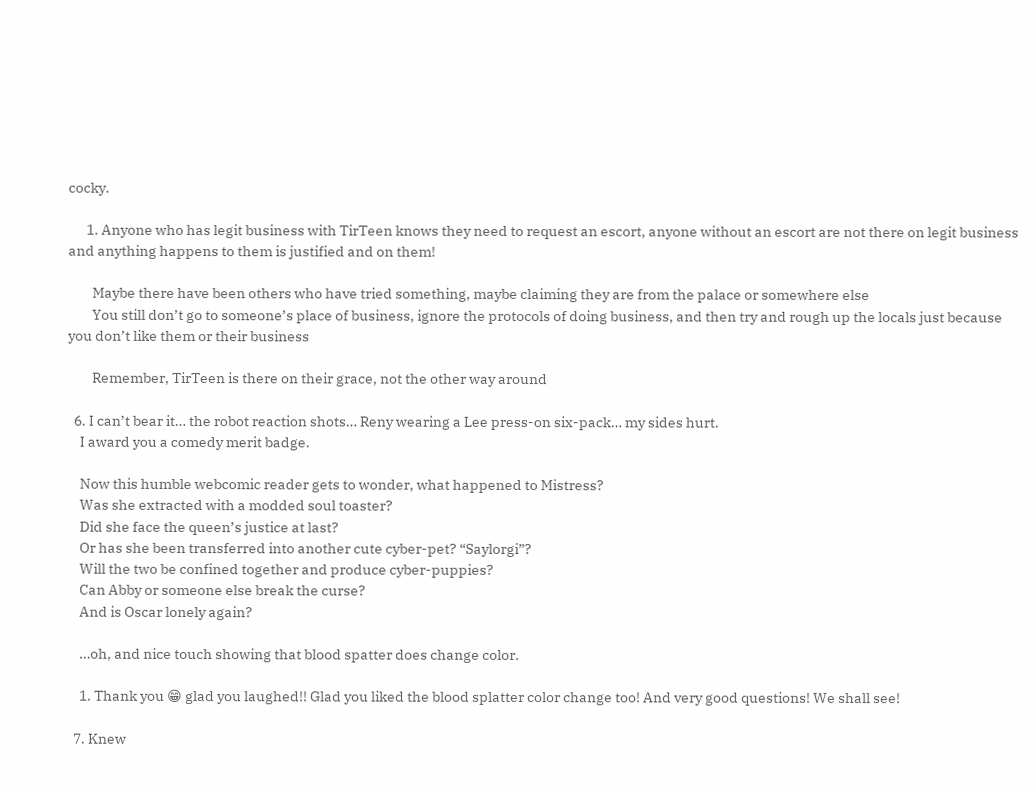cocky.

      1. Anyone who has legit business with TirTeen knows they need to request an escort, anyone without an escort are not there on legit business and anything happens to them is justified and on them!

        Maybe there have been others who have tried something, maybe claiming they are from the palace or somewhere else
        You still don’t go to someone’s place of business, ignore the protocols of doing business, and then try and rough up the locals just because you don’t like them or their business

        Remember, TirTeen is there on their grace, not the other way around

  6. I can’t bear it… the robot reaction shots… Reny wearing a Lee press-on six-pack… my sides hurt.
    I award you a comedy merit badge.

    Now this humble webcomic reader gets to wonder, what happened to Mistress?
    Was she extracted with a modded soul toaster?
    Did she face the queen’s justice at last?
    Or has she been transferred into another cute cyber-pet? “Saylorgi”?
    Will the two be confined together and produce cyber-puppies?
    Can Abby or someone else break the curse?
    And is Oscar lonely again?

    …oh, and nice touch showing that blood spatter does change color.

    1. Thank you 😁 glad you laughed!! Glad you liked the blood splatter color change too! And very good questions! We shall see!

  7. Knew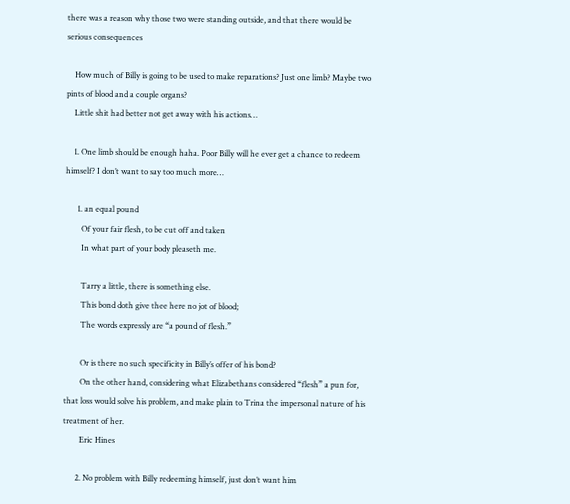there was a reason why those two were standing outside, and that there would be serious consequences

    How much of Billy is going to be used to make reparations? Just one limb? Maybe two pints of blood and a couple organs?
    Little shit had better not get away with his actions…

    1. One limb should be enough haha. Poor Billy will he ever get a chance to redeem himself? I don’t want to say too much more…

      1. an equal pound
        Of your fair flesh, to be cut off and taken
        In what part of your body pleaseth me.

        Tarry a little, there is something else.
        This bond doth give thee here no jot of blood;
        The words expressly are “a pound of flesh.”

        Or is there no such specificity in Billy’s offer of his bond?
        On the other hand, considering what Elizabethans considered “flesh” a pun for, that loss would solve his problem, and make plain to Trina the impersonal nature of his treatment of her.
        Eric Hines

      2. No problem with Billy redeeming himself, just don’t want him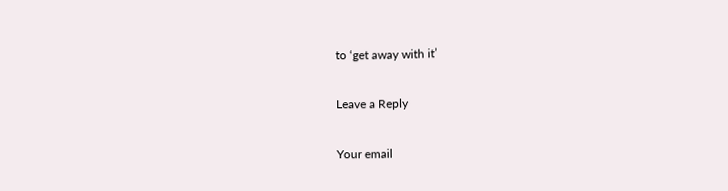to ‘get away with it’

Leave a Reply

Your email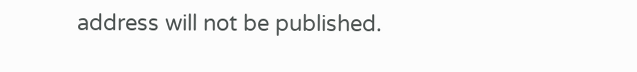address will not be published.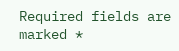Required fields are marked *